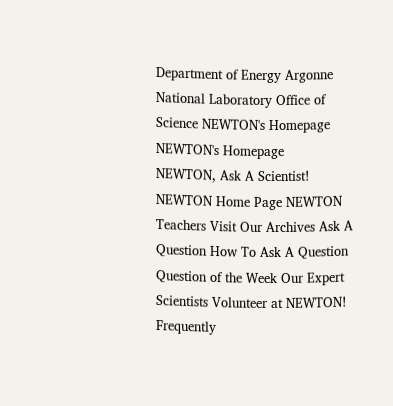Department of Energy Argonne National Laboratory Office of Science NEWTON's Homepage NEWTON's Homepage
NEWTON, Ask A Scientist!
NEWTON Home Page NEWTON Teachers Visit Our Archives Ask A Question How To Ask A Question Question of the Week Our Expert Scientists Volunteer at NEWTON! Frequently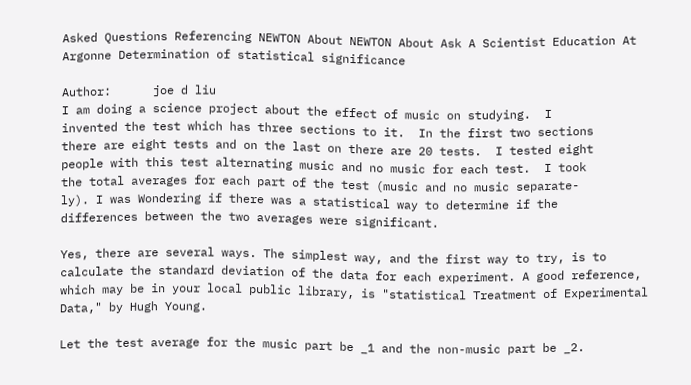Asked Questions Referencing NEWTON About NEWTON About Ask A Scientist Education At Argonne Determination of statistical significance

Author:      joe d liu
I am doing a science project about the effect of music on studying.  I
invented the test which has three sections to it.  In the first two sections
there are eight tests and on the last on there are 20 tests.  I tested eight
people with this test alternating music and no music for each test.  I took
the total averages for each part of the test (music and no music separate-
ly). I was Wondering if there was a statistical way to determine if the
differences between the two averages were significant.

Yes, there are several ways. The simplest way, and the first way to try, is to calculate the standard deviation of the data for each experiment. A good reference, which may be in your local public library, is "statistical Treatment of Experimental Data," by Hugh Young.

Let the test average for the music part be _1 and the non-music part be _2.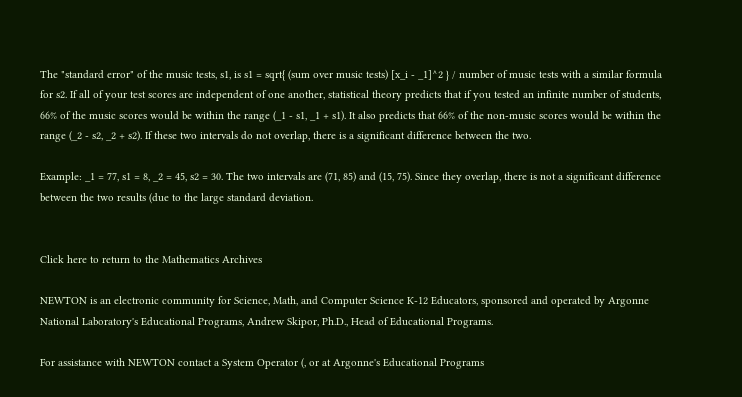The "standard error" of the music tests, s1, is s1 = sqrt{ (sum over music tests) [x_i - _1]^2 } / number of music tests with a similar formula for s2. If all of your test scores are independent of one another, statistical theory predicts that if you tested an infinite number of students, 66% of the music scores would be within the range (_1 - s1, _1 + s1). It also predicts that 66% of the non-music scores would be within the range (_2 - s2, _2 + s2). If these two intervals do not overlap, there is a significant difference between the two.

Example: _1 = 77, s1 = 8, _2 = 45, s2 = 30. The two intervals are (71, 85) and (15, 75). Since they overlap, there is not a significant difference between the two results (due to the large standard deviation.


Click here to return to the Mathematics Archives

NEWTON is an electronic community for Science, Math, and Computer Science K-12 Educators, sponsored and operated by Argonne National Laboratory's Educational Programs, Andrew Skipor, Ph.D., Head of Educational Programs.

For assistance with NEWTON contact a System Operator (, or at Argonne's Educational Programs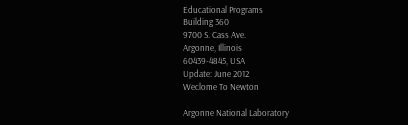Educational Programs
Building 360
9700 S. Cass Ave.
Argonne, Illinois
60439-4845, USA
Update: June 2012
Weclome To Newton

Argonne National Laboratory